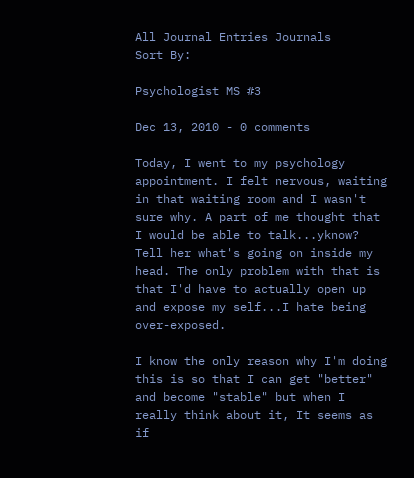All Journal Entries Journals
Sort By:

Psychologist MS #3

Dec 13, 2010 - 0 comments

Today, I went to my psychology appointment. I felt nervous, waiting in that waiting room and I wasn't sure why. A part of me thought that I would be able to talk...yknow? Tell her what's going on inside my head. The only problem with that is that I'd have to actually open up and expose my self...I hate being over-exposed.

I know the only reason why I'm doing this is so that I can get "better" and become "stable" but when I really think about it, It seems as if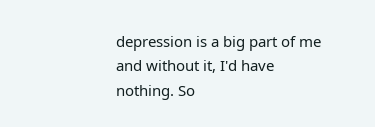depression is a big part of me and without it, I'd have nothing. So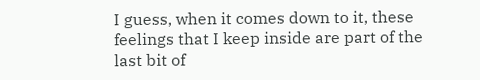I guess, when it comes down to it, these feelings that I keep inside are part of the last bit of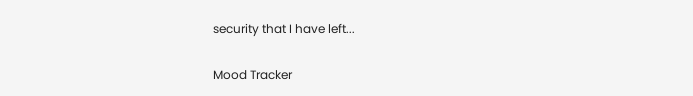security that I have left...

Mood Tracker